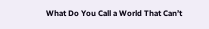What Do You Call a World That Can’t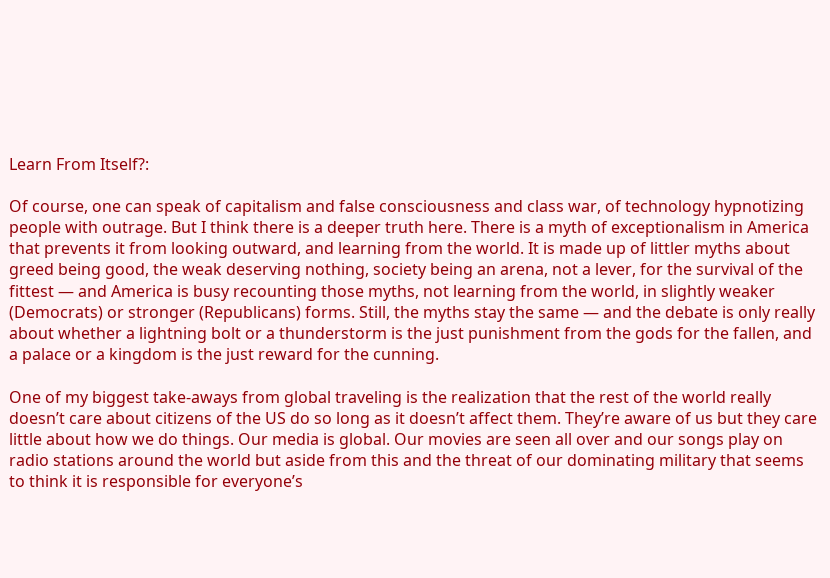Learn From Itself?:

Of course, one can speak of capitalism and false consciousness and class war, of technology hypnotizing people with outrage. But I think there is a deeper truth here. There is a myth of exceptionalism in America that prevents it from looking outward, and learning from the world. It is made up of littler myths about greed being good, the weak deserving nothing, society being an arena, not a lever, for the survival of the fittest — and America is busy recounting those myths, not learning from the world, in slightly weaker (Democrats) or stronger (Republicans) forms. Still, the myths stay the same — and the debate is only really about whether a lightning bolt or a thunderstorm is the just punishment from the gods for the fallen, and a palace or a kingdom is the just reward for the cunning.

One of my biggest take-aways from global traveling is the realization that the rest of the world really doesn’t care about citizens of the US do so long as it doesn’t affect them. They’re aware of us but they care little about how we do things. Our media is global. Our movies are seen all over and our songs play on radio stations around the world but aside from this and the threat of our dominating military that seems to think it is responsible for everyone’s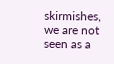skirmishes, we are not seen as a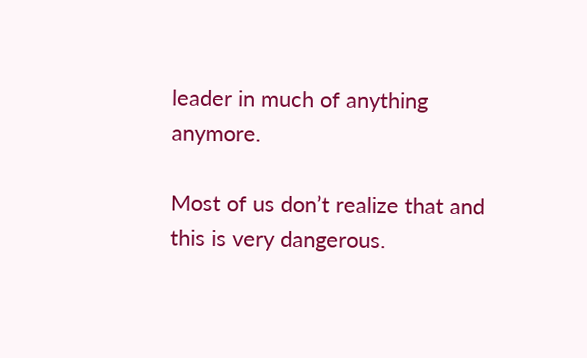leader in much of anything anymore.

Most of us don’t realize that and this is very dangerous.